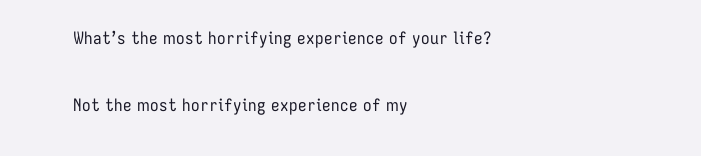What’s the most horrifying experience of your life?

Not the most horrifying experience of my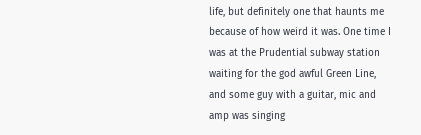life, but definitely one that haunts me because of how weird it was. One time I was at the Prudential subway station waiting for the god awful Green Line, and some guy with a guitar, mic and amp was singing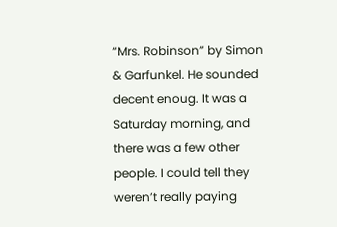“Mrs. Robinson” by Simon & Garfunkel. He sounded decent enoug. It was a Saturday morning, and there was a few other people. I could tell they weren’t really paying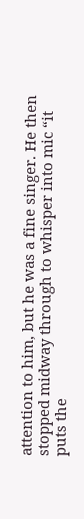attention to him, but he was a fine singer. He then stopped midway through to whisper into mic “it puts the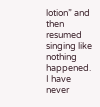lotion” and then resumed singing like nothing happened. I have never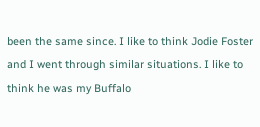been the same since. I like to think Jodie Foster and I went through similar situations. I like to think he was my Buffalo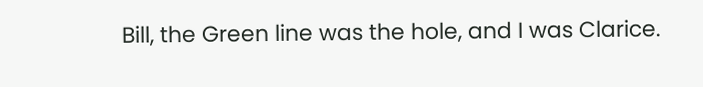Bill, the Green line was the hole, and I was Clarice.